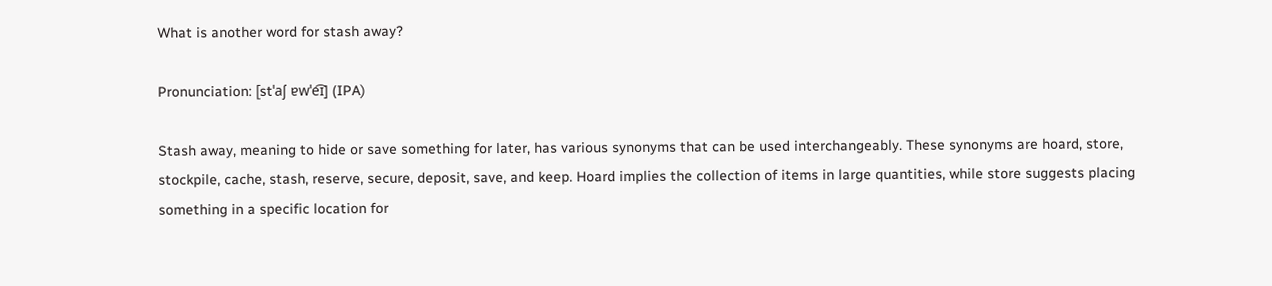What is another word for stash away?

Pronunciation: [stˈaʃ ɐwˈe͡ɪ] (IPA)

Stash away, meaning to hide or save something for later, has various synonyms that can be used interchangeably. These synonyms are hoard, store, stockpile, cache, stash, reserve, secure, deposit, save, and keep. Hoard implies the collection of items in large quantities, while store suggests placing something in a specific location for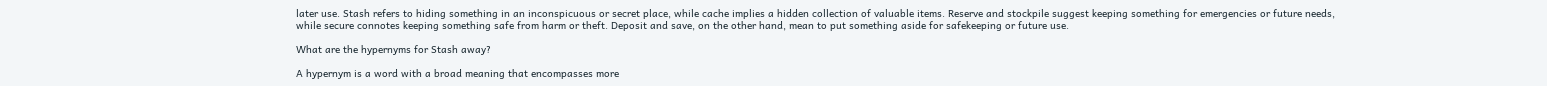later use. Stash refers to hiding something in an inconspicuous or secret place, while cache implies a hidden collection of valuable items. Reserve and stockpile suggest keeping something for emergencies or future needs, while secure connotes keeping something safe from harm or theft. Deposit and save, on the other hand, mean to put something aside for safekeeping or future use.

What are the hypernyms for Stash away?

A hypernym is a word with a broad meaning that encompasses more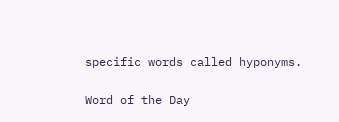specific words called hyponyms.

Word of the Day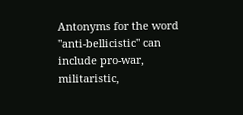Antonyms for the word "anti-bellicistic" can include pro-war, militaristic,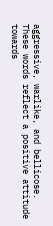aggressive, warlike, and bellicose. These words reflect a positive attitude towards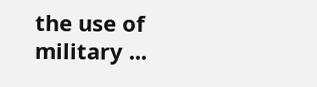the use of military ...